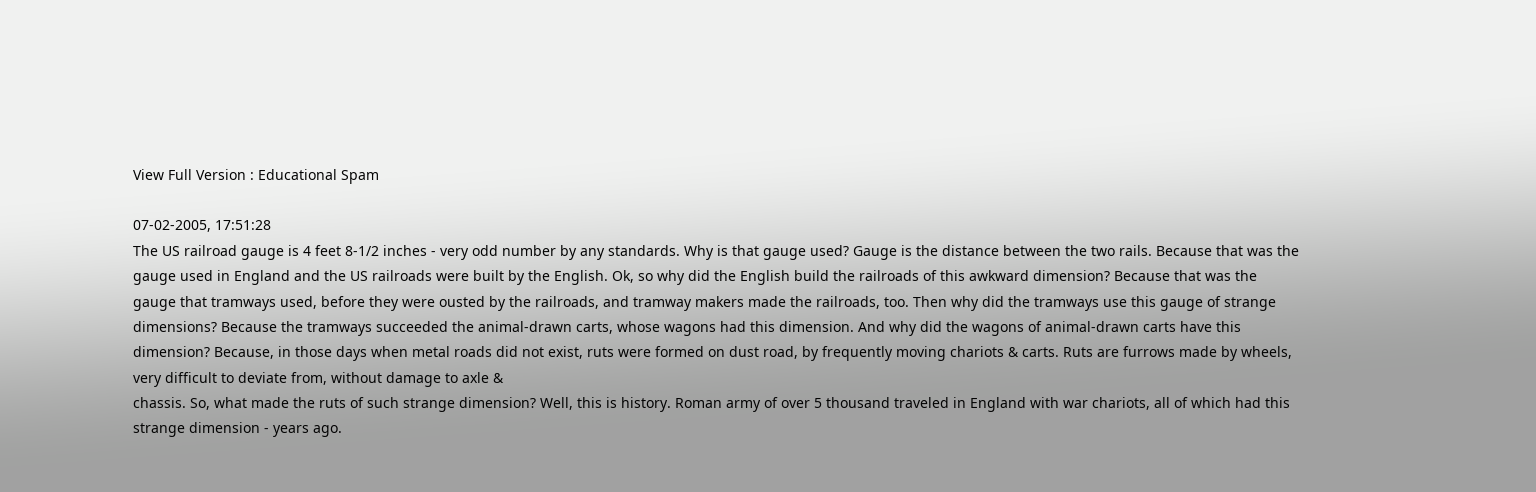View Full Version : Educational Spam

07-02-2005, 17:51:28
The US railroad gauge is 4 feet 8-1/2 inches - very odd number by any standards. Why is that gauge used? Gauge is the distance between the two rails. Because that was the gauge used in England and the US railroads were built by the English. Ok, so why did the English build the railroads of this awkward dimension? Because that was the gauge that tramways used, before they were ousted by the railroads, and tramway makers made the railroads, too. Then why did the tramways use this gauge of strange dimensions? Because the tramways succeeded the animal-drawn carts, whose wagons had this dimension. And why did the wagons of animal-drawn carts have this dimension? Because, in those days when metal roads did not exist, ruts were formed on dust road, by frequently moving chariots & carts. Ruts are furrows made by wheels, very difficult to deviate from, without damage to axle &
chassis. So, what made the ruts of such strange dimension? Well, this is history. Roman army of over 5 thousand traveled in England with war chariots, all of which had this strange dimension - years ago.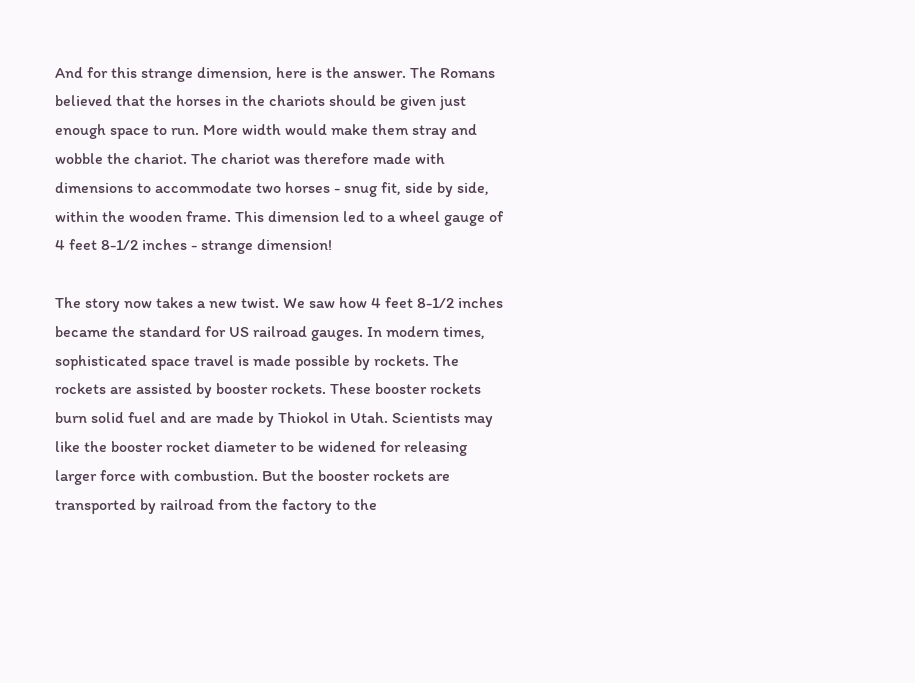And for this strange dimension, here is the answer. The Romans believed that the horses in the chariots should be given just enough space to run. More width would make them stray and wobble the chariot. The chariot was therefore made with dimensions to accommodate two horses - snug fit, side by side, within the wooden frame. This dimension led to a wheel gauge of 4 feet 8-1/2 inches - strange dimension!

The story now takes a new twist. We saw how 4 feet 8-1/2 inches became the standard for US railroad gauges. In modern times, sophisticated space travel is made possible by rockets. The rockets are assisted by booster rockets. These booster rockets burn solid fuel and are made by Thiokol in Utah. Scientists may like the booster rocket diameter to be widened for releasing larger force with combustion. But the booster rockets are transported by railroad from the factory to the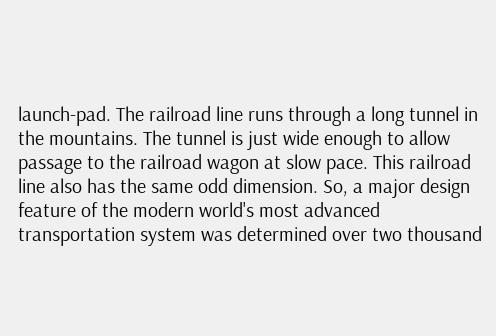launch-pad. The railroad line runs through a long tunnel in the mountains. The tunnel is just wide enough to allow passage to the railroad wagon at slow pace. This railroad line also has the same odd dimension. So, a major design feature of the modern world's most advanced transportation system was determined over two thousand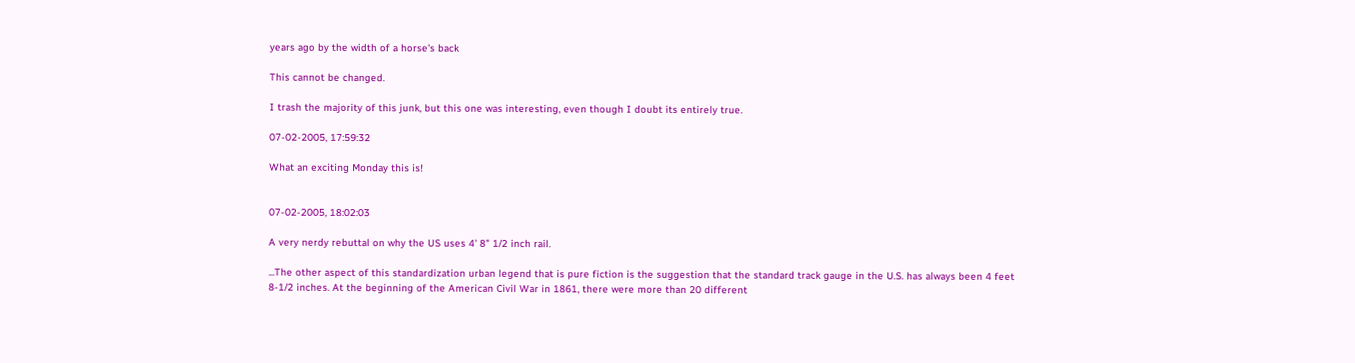years ago by the width of a horse's back

This cannot be changed.

I trash the majority of this junk, but this one was interesting, even though I doubt its entirely true.

07-02-2005, 17:59:32

What an exciting Monday this is!


07-02-2005, 18:02:03

A very nerdy rebuttal on why the US uses 4' 8" 1/2 inch rail.

...The other aspect of this standardization urban legend that is pure fiction is the suggestion that the standard track gauge in the U.S. has always been 4 feet 8-1/2 inches. At the beginning of the American Civil War in 1861, there were more than 20 different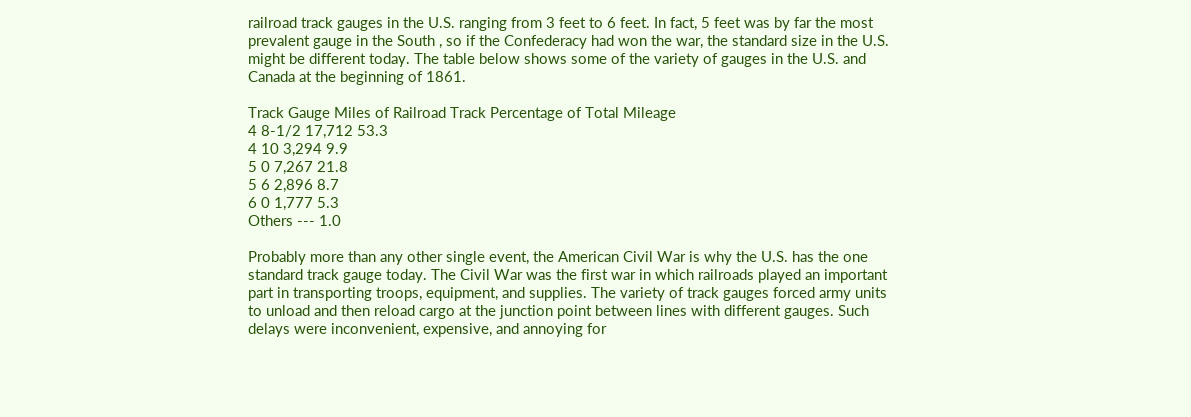railroad track gauges in the U.S. ranging from 3 feet to 6 feet. In fact, 5 feet was by far the most prevalent gauge in the South , so if the Confederacy had won the war, the standard size in the U.S. might be different today. The table below shows some of the variety of gauges in the U.S. and Canada at the beginning of 1861.

Track Gauge Miles of Railroad Track Percentage of Total Mileage
4 8-1/2 17,712 53.3
4 10 3,294 9.9
5 0 7,267 21.8
5 6 2,896 8.7
6 0 1,777 5.3
Others --- 1.0

Probably more than any other single event, the American Civil War is why the U.S. has the one standard track gauge today. The Civil War was the first war in which railroads played an important part in transporting troops, equipment, and supplies. The variety of track gauges forced army units to unload and then reload cargo at the junction point between lines with different gauges. Such delays were inconvenient, expensive, and annoying for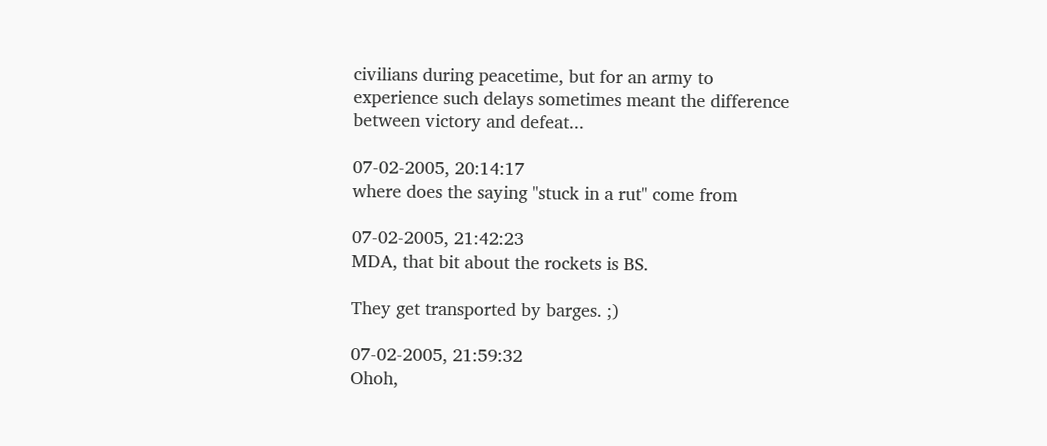civilians during peacetime, but for an army to experience such delays sometimes meant the difference between victory and defeat...

07-02-2005, 20:14:17
where does the saying "stuck in a rut" come from

07-02-2005, 21:42:23
MDA, that bit about the rockets is BS.

They get transported by barges. ;)

07-02-2005, 21:59:32
Ohoh,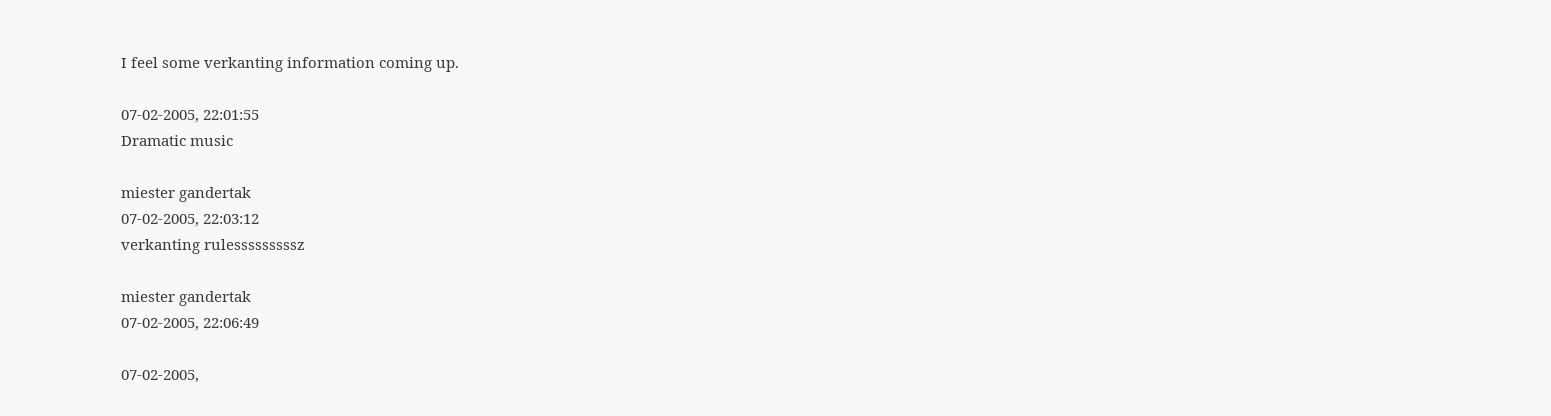I feel some verkanting information coming up.

07-02-2005, 22:01:55
Dramatic music

miester gandertak
07-02-2005, 22:03:12
verkanting rulesssssssssz

miester gandertak
07-02-2005, 22:06:49

07-02-2005,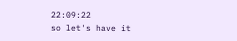22:09:22
so let's have it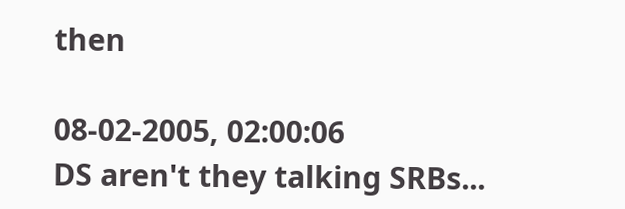then

08-02-2005, 02:00:06
DS aren't they talking SRBs...